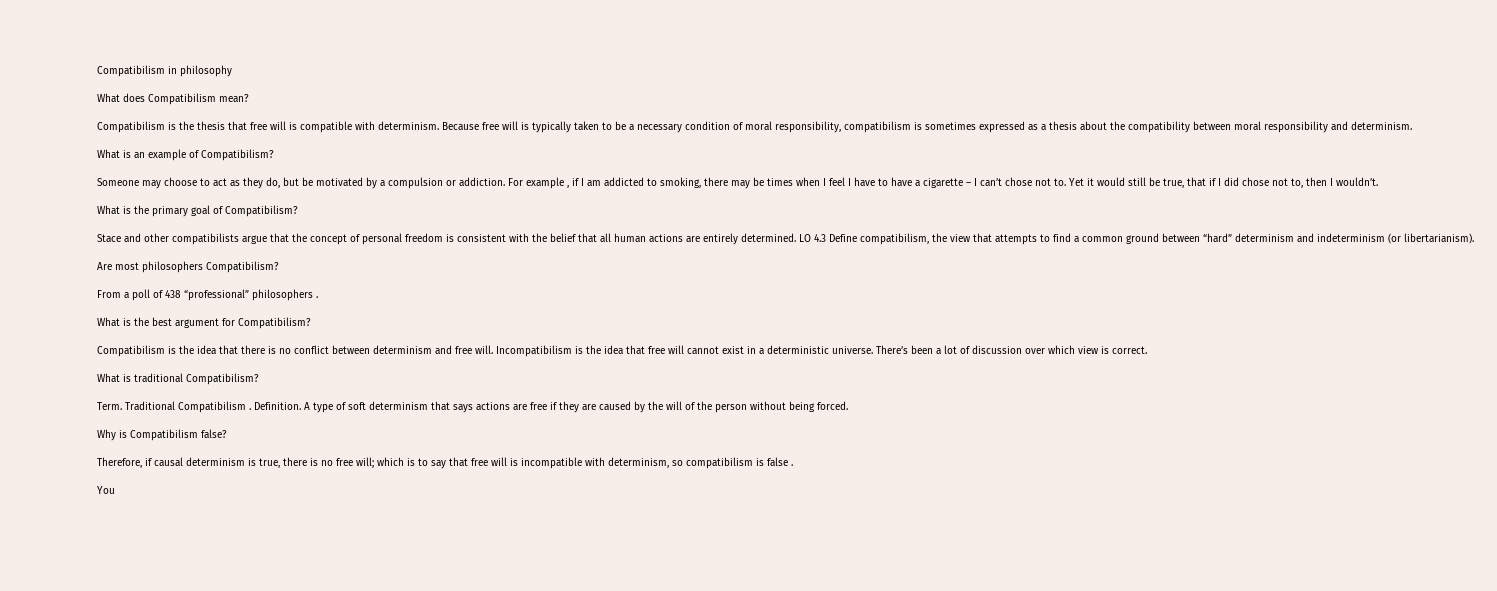Compatibilism in philosophy

What does Compatibilism mean?

Compatibilism is the thesis that free will is compatible with determinism. Because free will is typically taken to be a necessary condition of moral responsibility, compatibilism is sometimes expressed as a thesis about the compatibility between moral responsibility and determinism.

What is an example of Compatibilism?

Someone may choose to act as they do, but be motivated by a compulsion or addiction. For example , if I am addicted to smoking, there may be times when I feel I have to have a cigarette – I can’t chose not to. Yet it would still be true, that if I did chose not to, then I wouldn’t.

What is the primary goal of Compatibilism?

Stace and other compatibilists argue that the concept of personal freedom is consistent with the belief that all human actions are entirely determined. LO 4.3 Define compatibilism, the view that attempts to find a common ground between “hard” determinism and indeterminism (or libertarianism).

Are most philosophers Compatibilism?

From a poll of 438 “professional” philosophers .

What is the best argument for Compatibilism?

Compatibilism is the idea that there is no conflict between determinism and free will. Incompatibilism is the idea that free will cannot exist in a deterministic universe. There’s been a lot of discussion over which view is correct.

What is traditional Compatibilism?

Term. Traditional Compatibilism . Definition. A type of soft determinism that says actions are free if they are caused by the will of the person without being forced.

Why is Compatibilism false?

Therefore, if causal determinism is true, there is no free will; which is to say that free will is incompatible with determinism, so compatibilism is false .

You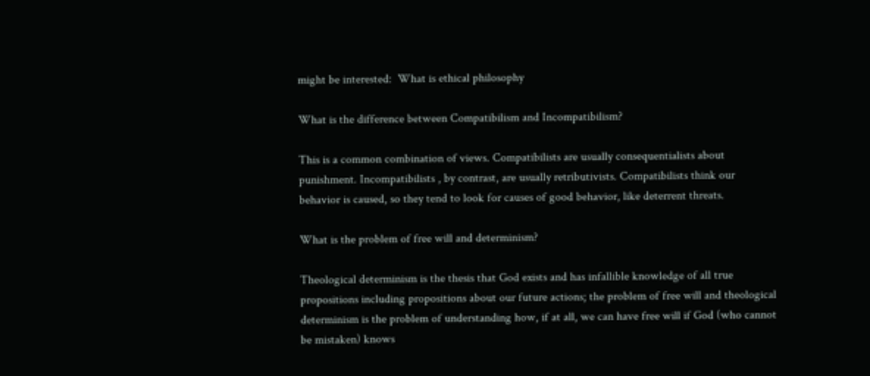might be interested:  What is ethical philosophy

What is the difference between Compatibilism and Incompatibilism?

This is a common combination of views. Compatibilists are usually consequentialists about punishment. Incompatibilists , by contrast, are usually retributivists. Compatibilists think our behavior is caused, so they tend to look for causes of good behavior, like deterrent threats.

What is the problem of free will and determinism?

Theological determinism is the thesis that God exists and has infallible knowledge of all true propositions including propositions about our future actions; the problem of free will and theological determinism is the problem of understanding how, if at all, we can have free will if God (who cannot be mistaken) knows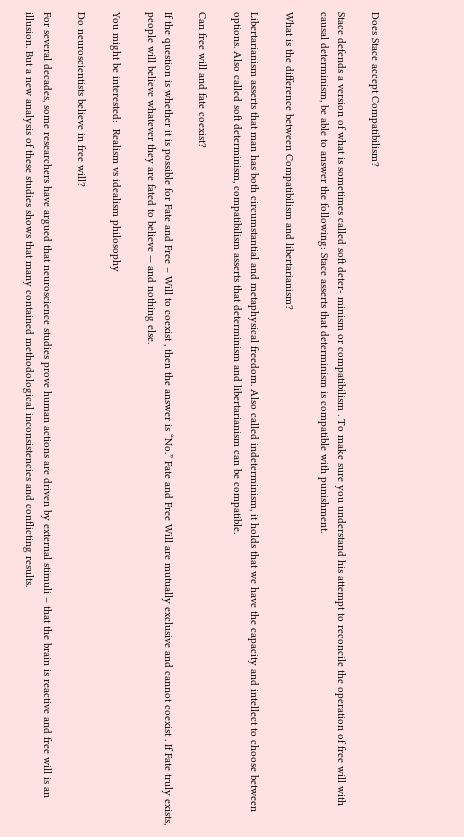Does Stace accept Compatibilism?

Stace defends a version of what is sometimes called soft deter- minism or compatibilism . To make sure you understand his attempt to reconcile the operation of free will with causal determinism, be able to answer the following: Stace asserts that determinism is compatible with punishment.

What is the difference between Compatibilism and libertarianism?

Libertarianism asserts that man has both circumstantial and metaphysical freedom. Also called indeterminism, it holds that we have the capacity and intellect to choose between options. Also called soft determinism, compatibilism asserts that determinism and libertarianism can be compatible.

Can free will and fate coexist?

If the question is whether it is possible for Fate and Free – Will to coexist , then the answer is “No.” Fate and Free Will are mutually exclusive and cannot coexist . If Fate truly exists, people will believe whatever they are fated to believe — and nothing else.

You might be interested:  Realism vs idealism philosophy

Do neuroscientists believe in free will?

For several decades, some researchers have argued that neuroscience studies prove human actions are driven by external stimuli – that the brain is reactive and free will is an illusion. But a new analysis of these studies shows that many contained methodological inconsistencies and conflicting results.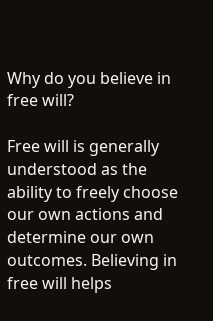Why do you believe in free will?

Free will is generally understood as the ability to freely choose our own actions and determine our own outcomes. Believing in free will helps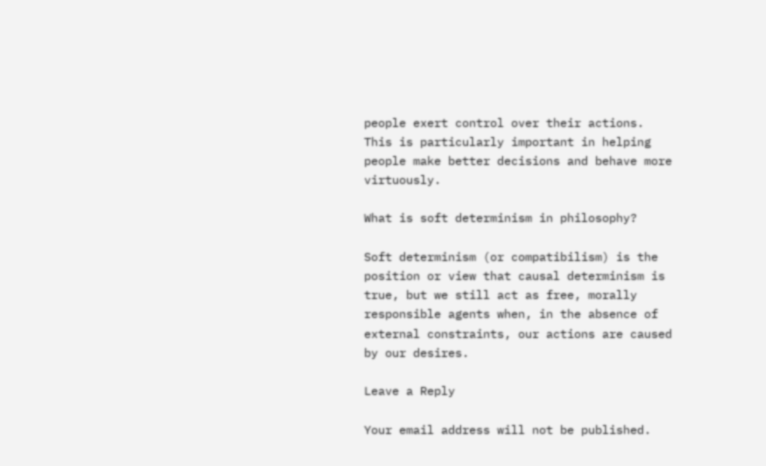people exert control over their actions. This is particularly important in helping people make better decisions and behave more virtuously.

What is soft determinism in philosophy?

Soft determinism (or compatibilism) is the position or view that causal determinism is true, but we still act as free, morally responsible agents when, in the absence of external constraints, our actions are caused by our desires.

Leave a Reply

Your email address will not be published.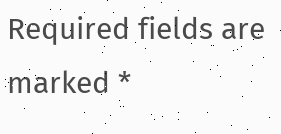Required fields are marked *